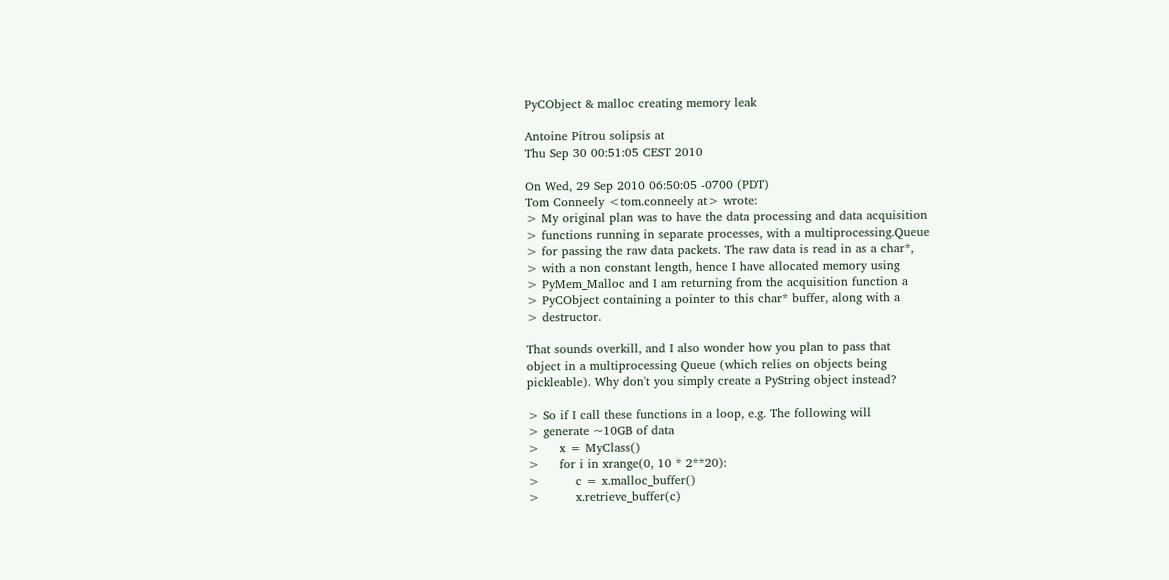PyCObject & malloc creating memory leak

Antoine Pitrou solipsis at
Thu Sep 30 00:51:05 CEST 2010

On Wed, 29 Sep 2010 06:50:05 -0700 (PDT)
Tom Conneely <tom.conneely at> wrote:
> My original plan was to have the data processing and data acquisition
> functions running in separate processes, with a multiprocessing.Queue
> for passing the raw data packets. The raw data is read in as a char*,
> with a non constant length, hence I have allocated memory using
> PyMem_Malloc and I am returning from the acquisition function a
> PyCObject containing a pointer to this char* buffer, along with a
> destructor.

That sounds overkill, and I also wonder how you plan to pass that
object in a multiprocessing Queue (which relies on objects being
pickleable). Why don't you simply create a PyString object instead?

> So if I call these functions in a loop, e.g. The following will
> generate ~10GB of data
>     x = MyClass()
>     for i in xrange(0, 10 * 2**20):
>         c = x.malloc_buffer()
>         x.retrieve_buffer(c)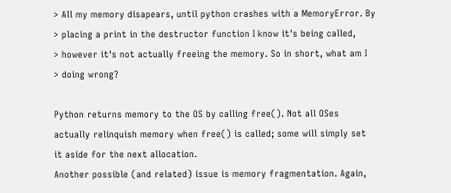> All my memory disapears, until python crashes with a MemoryError. By
> placing a print in the destructor function I know it's being called,
> however it's not actually freeing the memory. So in short, what am I
> doing wrong?

Python returns memory to the OS by calling free(). Not all OSes
actually relinquish memory when free() is called; some will simply set
it aside for the next allocation.
Another possible (and related) issue is memory fragmentation. Again,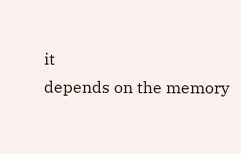it
depends on the memory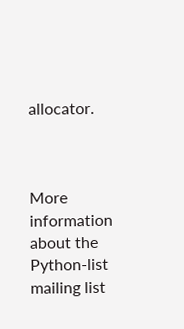allocator.



More information about the Python-list mailing list